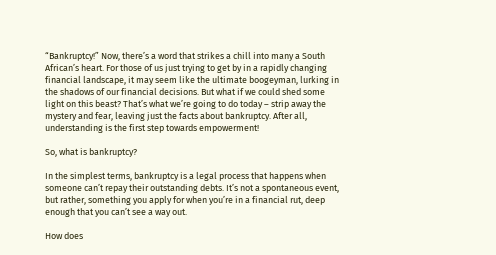“Bankruptcy!” Now, there’s a word that strikes a chill into many a South African’s heart. For those of us just trying to get by in a rapidly changing financial landscape, it may seem like the ultimate boogeyman, lurking in the shadows of our financial decisions. But what if we could shed some light on this beast? That’s what we’re going to do today – strip away the mystery and fear, leaving just the facts about bankruptcy. After all, understanding is the first step towards empowerment!

So, what is bankruptcy?

In the simplest terms, bankruptcy is a legal process that happens when someone can’t repay their outstanding debts. It’s not a spontaneous event, but rather, something you apply for when you’re in a financial rut, deep enough that you can’t see a way out.

How does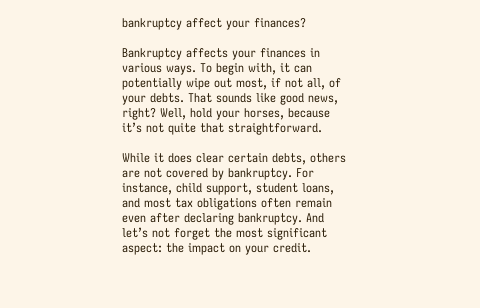bankruptcy affect your finances?

Bankruptcy affects your finances in various ways. To begin with, it can potentially wipe out most, if not all, of your debts. That sounds like good news, right? Well, hold your horses, because it’s not quite that straightforward.

While it does clear certain debts, others are not covered by bankruptcy. For instance, child support, student loans, and most tax obligations often remain even after declaring bankruptcy. And let’s not forget the most significant aspect: the impact on your credit.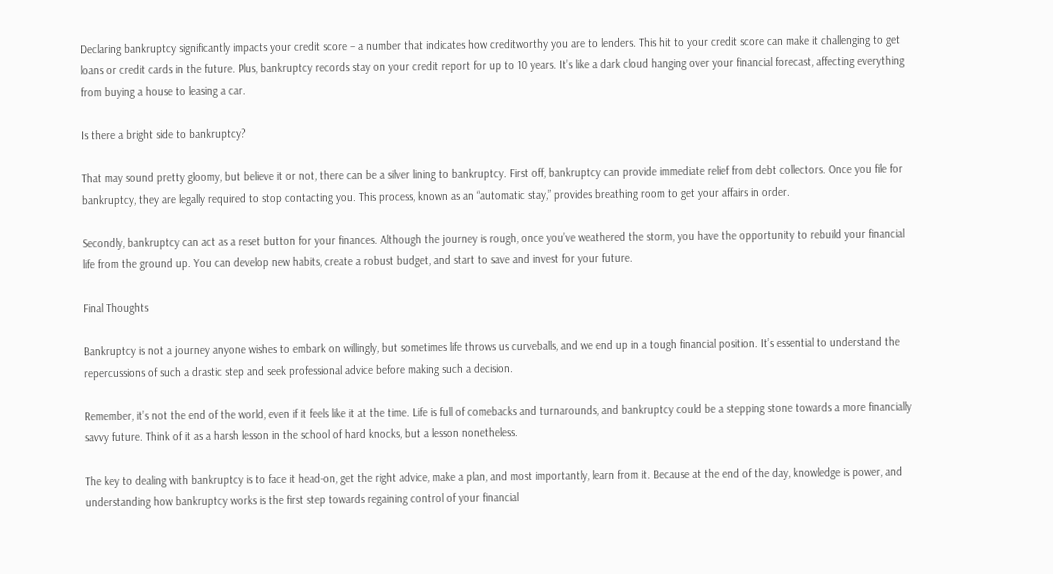Declaring bankruptcy significantly impacts your credit score – a number that indicates how creditworthy you are to lenders. This hit to your credit score can make it challenging to get loans or credit cards in the future. Plus, bankruptcy records stay on your credit report for up to 10 years. It’s like a dark cloud hanging over your financial forecast, affecting everything from buying a house to leasing a car.

Is there a bright side to bankruptcy?

That may sound pretty gloomy, but believe it or not, there can be a silver lining to bankruptcy. First off, bankruptcy can provide immediate relief from debt collectors. Once you file for bankruptcy, they are legally required to stop contacting you. This process, known as an “automatic stay,” provides breathing room to get your affairs in order.

Secondly, bankruptcy can act as a reset button for your finances. Although the journey is rough, once you’ve weathered the storm, you have the opportunity to rebuild your financial life from the ground up. You can develop new habits, create a robust budget, and start to save and invest for your future.

Final Thoughts

Bankruptcy is not a journey anyone wishes to embark on willingly, but sometimes life throws us curveballs, and we end up in a tough financial position. It’s essential to understand the repercussions of such a drastic step and seek professional advice before making such a decision.

Remember, it’s not the end of the world, even if it feels like it at the time. Life is full of comebacks and turnarounds, and bankruptcy could be a stepping stone towards a more financially savvy future. Think of it as a harsh lesson in the school of hard knocks, but a lesson nonetheless.

The key to dealing with bankruptcy is to face it head-on, get the right advice, make a plan, and most importantly, learn from it. Because at the end of the day, knowledge is power, and understanding how bankruptcy works is the first step towards regaining control of your financial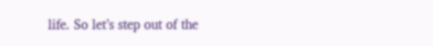life. So let’s step out of the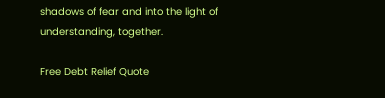shadows of fear and into the light of understanding, together.

Free Debt Relief Quote